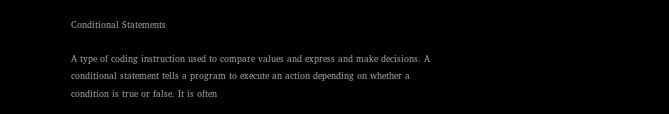Conditional Statements

A type of coding instruction used to compare values and express and make decisions. A conditional statement tells a program to execute an action depending on whether a condition is true or false. It is often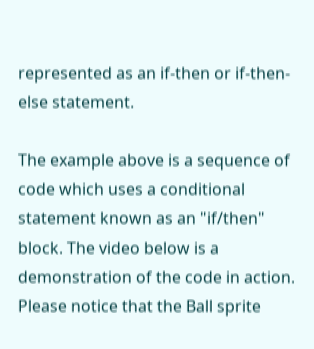represented as an if-then or if-then-else statement.

The example above is a sequence of code which uses a conditional statement known as an "if/then" block. The video below is a demonstration of the code in action. Please notice that the Ball sprite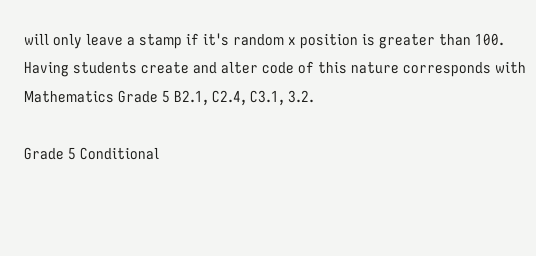will only leave a stamp if it's random x position is greater than 100. Having students create and alter code of this nature corresponds with Mathematics Grade 5 B2.1, C2.4, C3.1, 3.2.

Grade 5 Conditional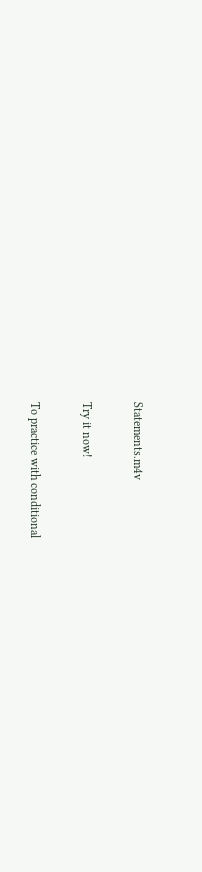Statements.m4v

Try it now!

To practice with conditional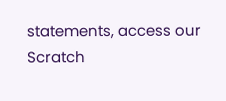statements, access our Scratch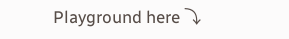Playground here ⤵